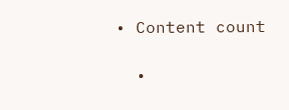• Content count

  •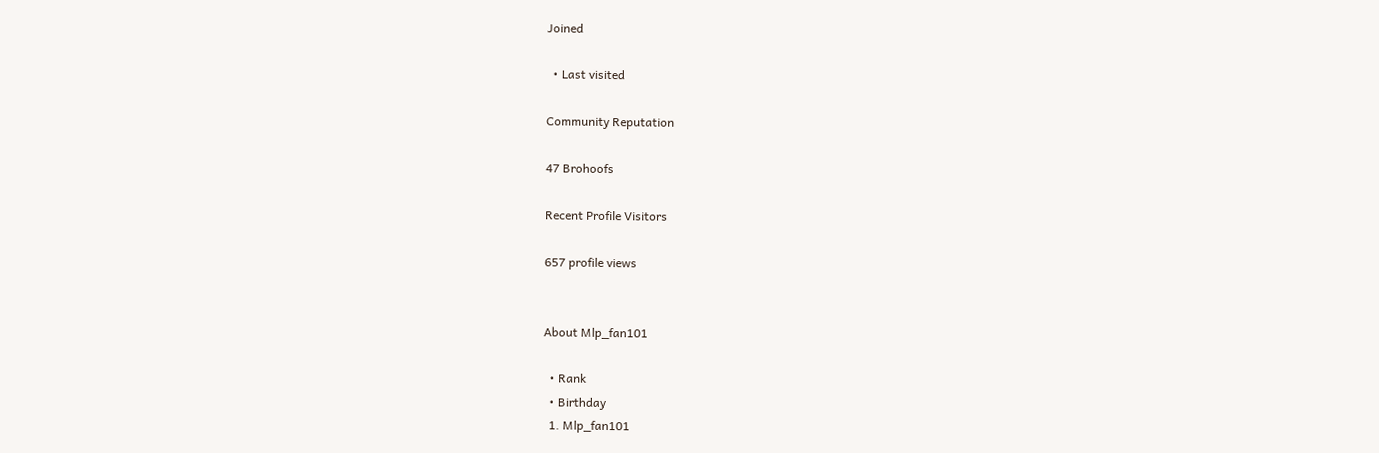Joined

  • Last visited

Community Reputation

47 Brohoofs

Recent Profile Visitors

657 profile views


About Mlp_fan101

  • Rank
  • Birthday
  1. Mlp_fan101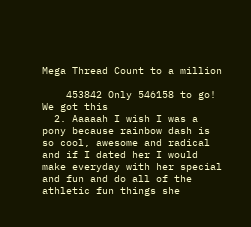Mega Thread Count to a million

    453842 Only 546158 to go! We got this
  2. Aaaaah I wish I was a pony because rainbow dash is so cool, awesome and radical and if I dated her I would make everyday with her special and fun and do all of the athletic fun things she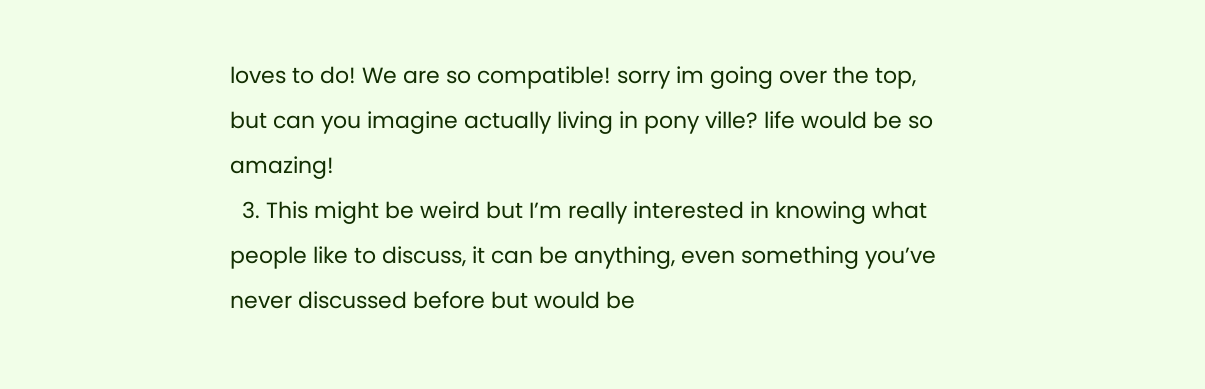loves to do! We are so compatible! sorry im going over the top, but can you imagine actually living in pony ville? life would be so amazing!
  3. This might be weird but I’m really interested in knowing what people like to discuss, it can be anything, even something you’ve never discussed before but would be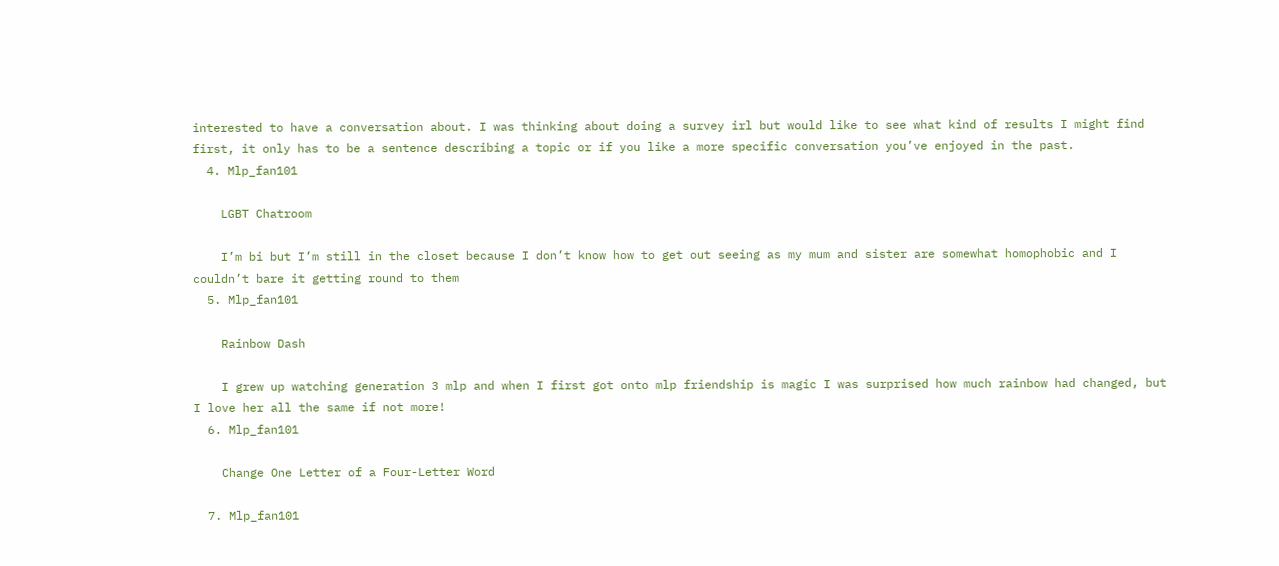interested to have a conversation about. I was thinking about doing a survey irl but would like to see what kind of results I might find first, it only has to be a sentence describing a topic or if you like a more specific conversation you’ve enjoyed in the past.
  4. Mlp_fan101

    LGBT Chatroom

    I’m bi but I’m still in the closet because I don’t know how to get out seeing as my mum and sister are somewhat homophobic and I couldn’t bare it getting round to them
  5. Mlp_fan101

    Rainbow Dash

    I grew up watching generation 3 mlp and when I first got onto mlp friendship is magic I was surprised how much rainbow had changed, but I love her all the same if not more!
  6. Mlp_fan101

    Change One Letter of a Four-Letter Word

  7. Mlp_fan101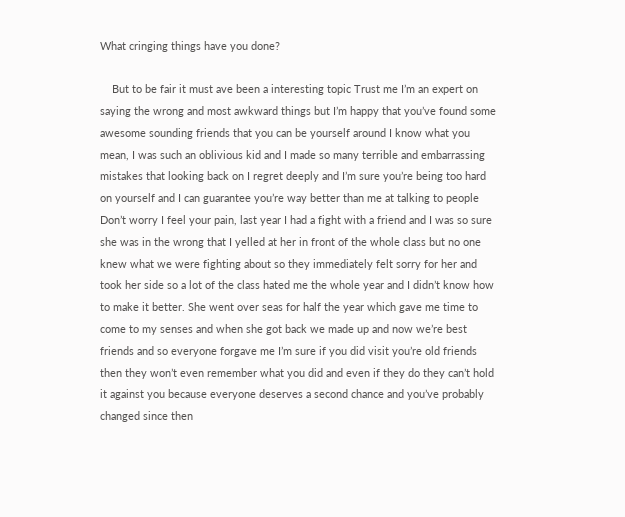What cringing things have you done?

    But to be fair it must ave been a interesting topic Trust me I’m an expert on saying the wrong and most awkward things but I’m happy that you’ve found some awesome sounding friends that you can be yourself around I know what you mean, I was such an oblivious kid and I made so many terrible and embarrassing mistakes that looking back on I regret deeply and I’m sure you’re being too hard on yourself and I can guarantee you’re way better than me at talking to people Don’t worry I feel your pain, last year I had a fight with a friend and I was so sure she was in the wrong that I yelled at her in front of the whole class but no one knew what we were fighting about so they immediately felt sorry for her and took her side so a lot of the class hated me the whole year and I didn’t know how to make it better. She went over seas for half the year which gave me time to come to my senses and when she got back we made up and now we’re best friends and so everyone forgave me I’m sure if you did visit you’re old friends then they won’t even remember what you did and even if they do they can’t hold it against you because everyone deserves a second chance and you’ve probably changed since then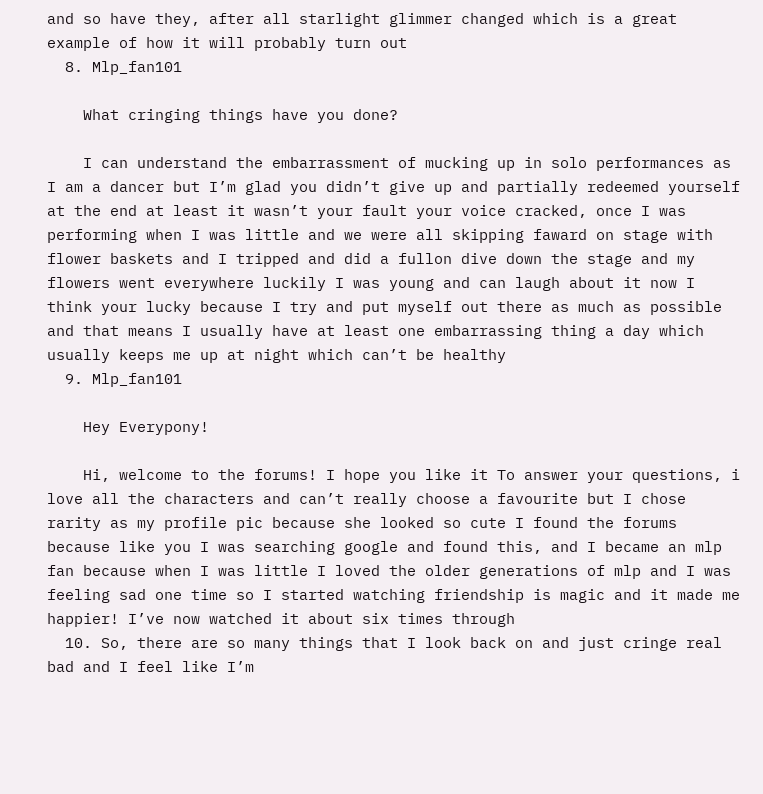and so have they, after all starlight glimmer changed which is a great example of how it will probably turn out
  8. Mlp_fan101

    What cringing things have you done?

    I can understand the embarrassment of mucking up in solo performances as I am a dancer but I’m glad you didn’t give up and partially redeemed yourself at the end at least it wasn’t your fault your voice cracked, once I was performing when I was little and we were all skipping faward on stage with flower baskets and I tripped and did a fullon dive down the stage and my flowers went everywhere luckily I was young and can laugh about it now I think your lucky because I try and put myself out there as much as possible and that means I usually have at least one embarrassing thing a day which usually keeps me up at night which can’t be healthy
  9. Mlp_fan101

    Hey Everypony!

    Hi, welcome to the forums! I hope you like it To answer your questions, i love all the characters and can’t really choose a favourite but I chose rarity as my profile pic because she looked so cute I found the forums because like you I was searching google and found this, and I became an mlp fan because when I was little I loved the older generations of mlp and I was feeling sad one time so I started watching friendship is magic and it made me happier! I’ve now watched it about six times through
  10. So, there are so many things that I look back on and just cringe real bad and I feel like I’m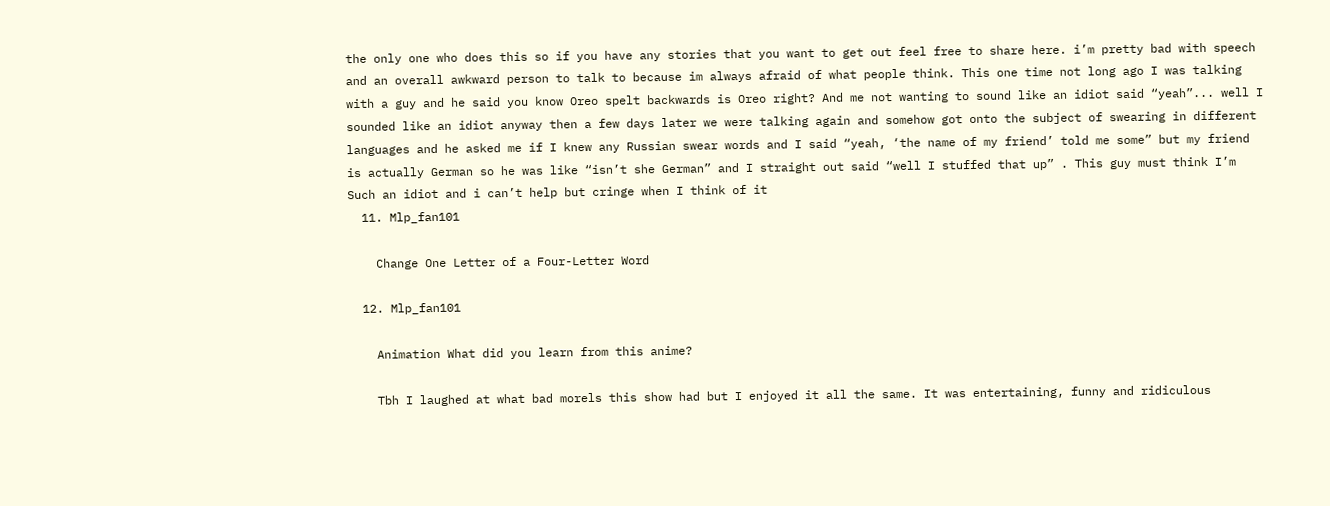the only one who does this so if you have any stories that you want to get out feel free to share here. i’m pretty bad with speech and an overall awkward person to talk to because im always afraid of what people think. This one time not long ago I was talking with a guy and he said you know Oreo spelt backwards is Oreo right? And me not wanting to sound like an idiot said “yeah”... well I sounded like an idiot anyway then a few days later we were talking again and somehow got onto the subject of swearing in different languages and he asked me if I knew any Russian swear words and I said “yeah, ‘the name of my friend’ told me some” but my friend is actually German so he was like “isn’t she German” and I straight out said “well I stuffed that up” . This guy must think I’m Such an idiot and i can’t help but cringe when I think of it
  11. Mlp_fan101

    Change One Letter of a Four-Letter Word

  12. Mlp_fan101

    Animation What did you learn from this anime?

    Tbh I laughed at what bad morels this show had but I enjoyed it all the same. It was entertaining, funny and ridiculous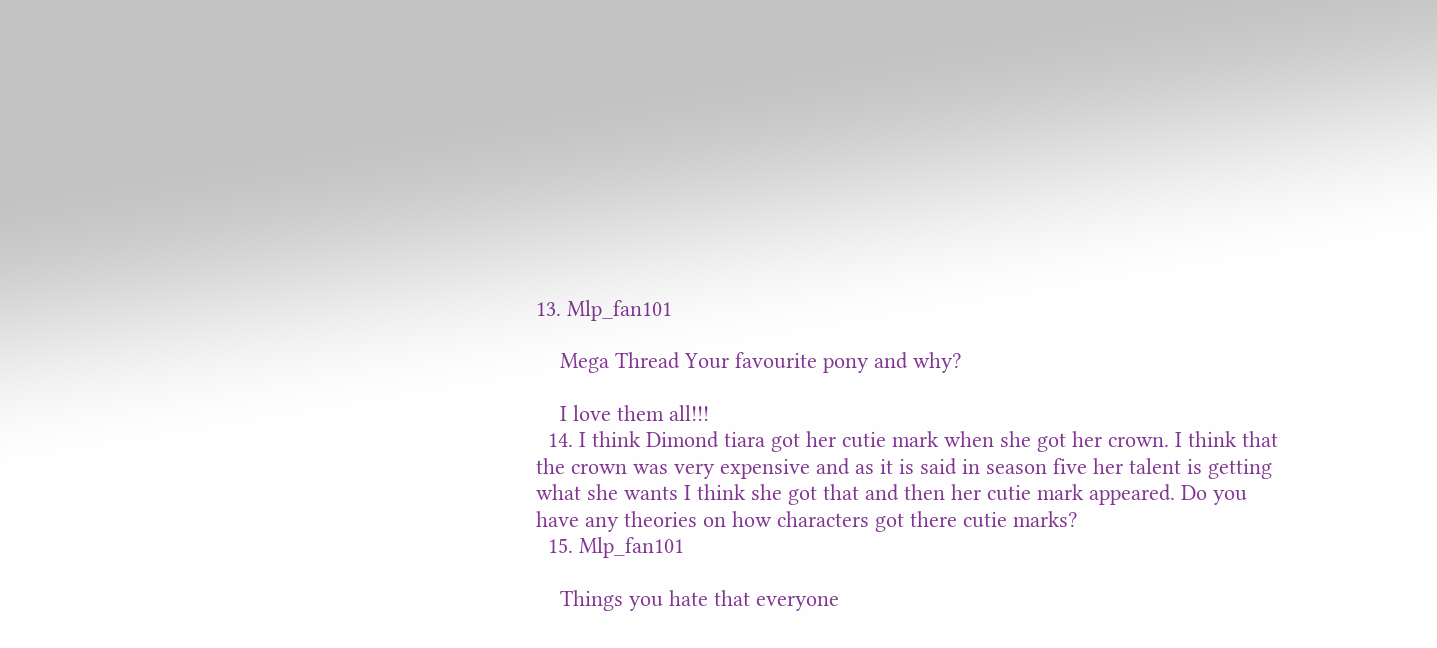13. Mlp_fan101

    Mega Thread Your favourite pony and why?

    I love them all!!!
  14. I think Dimond tiara got her cutie mark when she got her crown. I think that the crown was very expensive and as it is said in season five her talent is getting what she wants I think she got that and then her cutie mark appeared. Do you have any theories on how characters got there cutie marks?
  15. Mlp_fan101

    Things you hate that everyone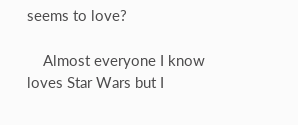seems to love?

    Almost everyone I know loves Star Wars but I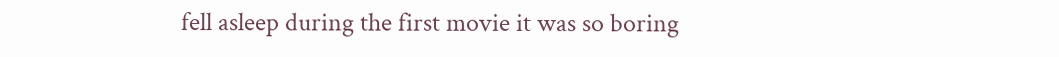fell asleep during the first movie it was so boring